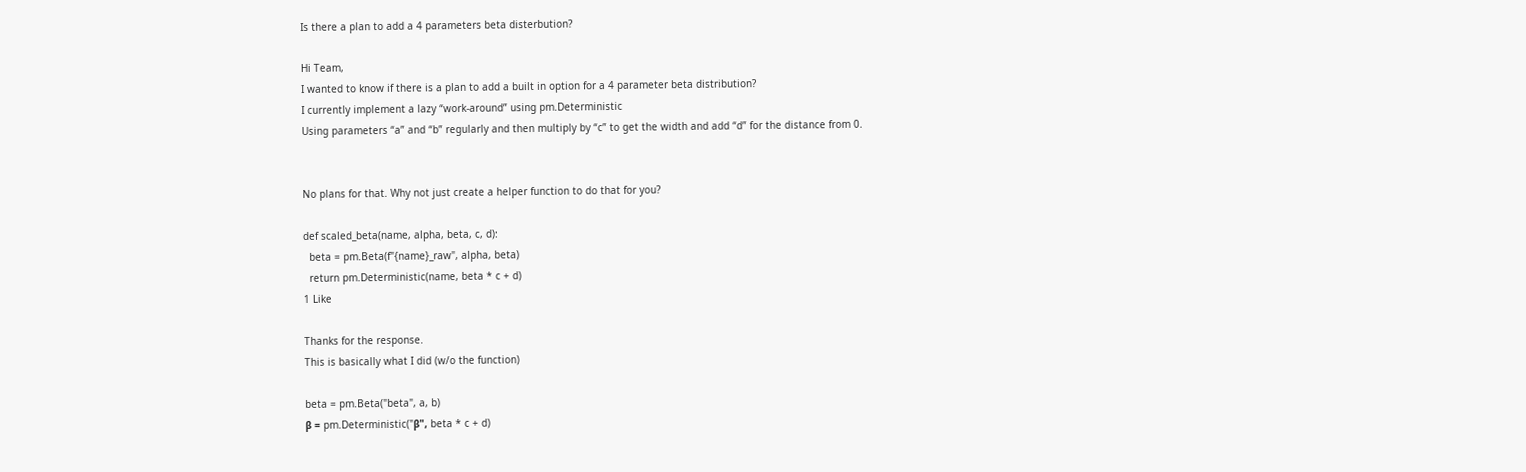Is there a plan to add a 4 parameters beta disterbution?

Hi Team,
I wanted to know if there is a plan to add a built in option for a 4 parameter beta distribution?
I currently implement a lazy “work-around” using pm.Deterministic
Using parameters “a” and “b” regularly and then multiply by “c” to get the width and add “d” for the distance from 0.


No plans for that. Why not just create a helper function to do that for you?

def scaled_beta(name, alpha, beta, c, d):
  beta = pm.Beta(f"{name}_raw", alpha, beta)
  return pm.Deterministic(name, beta * c + d)
1 Like

Thanks for the response.
This is basically what I did (w/o the function)

beta = pm.Beta("beta", a, b)
β = pm.Deterministic("β", beta * c + d)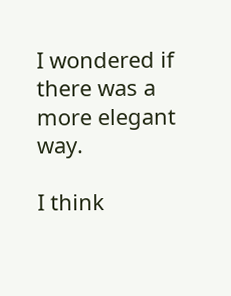I wondered if there was a more elegant way.

I think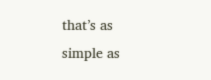that’s as simple as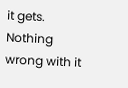it gets. Nothing wrong with it